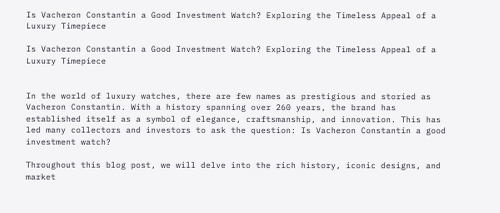Is Vacheron Constantin a Good Investment Watch? Exploring the Timeless Appeal of a Luxury Timepiece

Is Vacheron Constantin a Good Investment Watch? Exploring the Timeless Appeal of a Luxury Timepiece


In the world of luxury watches, there are few names as prestigious and storied as Vacheron Constantin. With a history spanning over 260 years, the brand has established itself as a symbol of elegance, craftsmanship, and innovation. This has led many collectors and investors to ask the question: Is Vacheron Constantin a good investment watch?

Throughout this blog post, we will delve into the rich history, iconic designs, and market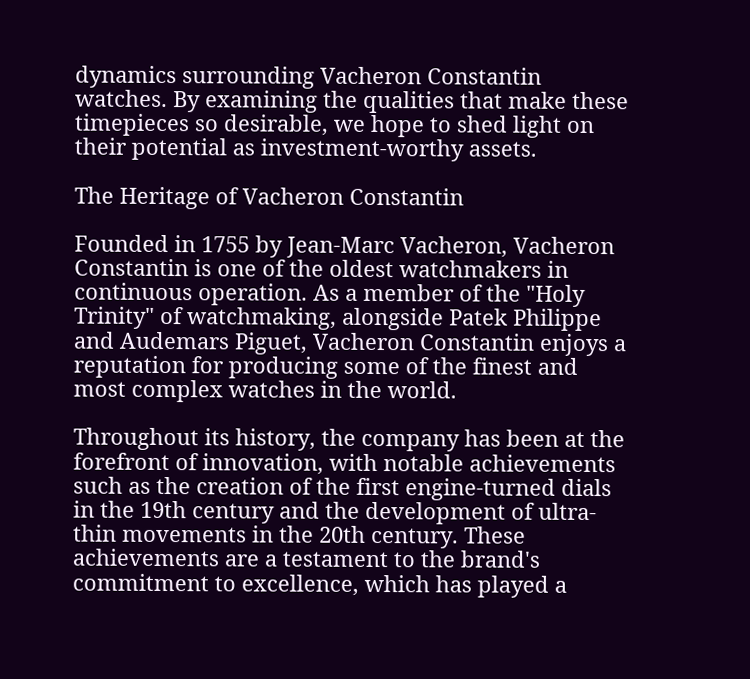dynamics surrounding Vacheron Constantin watches. By examining the qualities that make these timepieces so desirable, we hope to shed light on their potential as investment-worthy assets.

The Heritage of Vacheron Constantin

Founded in 1755 by Jean-Marc Vacheron, Vacheron Constantin is one of the oldest watchmakers in continuous operation. As a member of the "Holy Trinity" of watchmaking, alongside Patek Philippe and Audemars Piguet, Vacheron Constantin enjoys a reputation for producing some of the finest and most complex watches in the world.

Throughout its history, the company has been at the forefront of innovation, with notable achievements such as the creation of the first engine-turned dials in the 19th century and the development of ultra-thin movements in the 20th century. These achievements are a testament to the brand's commitment to excellence, which has played a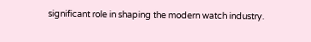significant role in shaping the modern watch industry.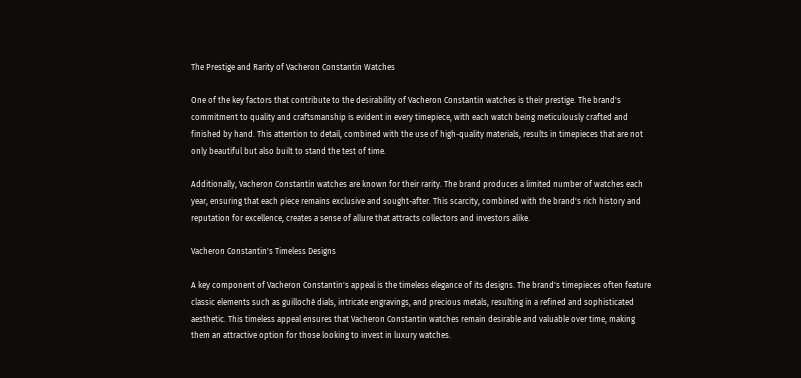The Prestige and Rarity of Vacheron Constantin Watches

One of the key factors that contribute to the desirability of Vacheron Constantin watches is their prestige. The brand's commitment to quality and craftsmanship is evident in every timepiece, with each watch being meticulously crafted and finished by hand. This attention to detail, combined with the use of high-quality materials, results in timepieces that are not only beautiful but also built to stand the test of time.

Additionally, Vacheron Constantin watches are known for their rarity. The brand produces a limited number of watches each year, ensuring that each piece remains exclusive and sought-after. This scarcity, combined with the brand's rich history and reputation for excellence, creates a sense of allure that attracts collectors and investors alike.

Vacheron Constantin's Timeless Designs

A key component of Vacheron Constantin's appeal is the timeless elegance of its designs. The brand's timepieces often feature classic elements such as guilloché dials, intricate engravings, and precious metals, resulting in a refined and sophisticated aesthetic. This timeless appeal ensures that Vacheron Constantin watches remain desirable and valuable over time, making them an attractive option for those looking to invest in luxury watches.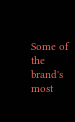Some of the brand's most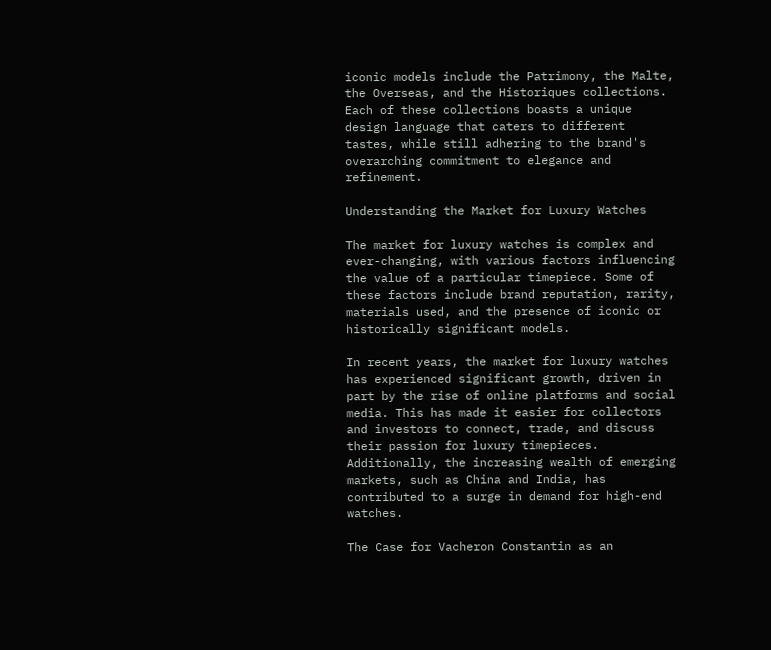iconic models include the Patrimony, the Malte, the Overseas, and the Historiques collections. Each of these collections boasts a unique design language that caters to different tastes, while still adhering to the brand's overarching commitment to elegance and refinement.

Understanding the Market for Luxury Watches

The market for luxury watches is complex and ever-changing, with various factors influencing the value of a particular timepiece. Some of these factors include brand reputation, rarity, materials used, and the presence of iconic or historically significant models.

In recent years, the market for luxury watches has experienced significant growth, driven in part by the rise of online platforms and social media. This has made it easier for collectors and investors to connect, trade, and discuss their passion for luxury timepieces. Additionally, the increasing wealth of emerging markets, such as China and India, has contributed to a surge in demand for high-end watches.

The Case for Vacheron Constantin as an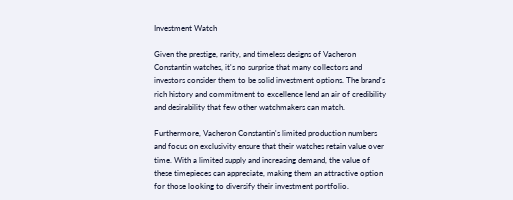Investment Watch

Given the prestige, rarity, and timeless designs of Vacheron Constantin watches, it's no surprise that many collectors and investors consider them to be solid investment options. The brand's rich history and commitment to excellence lend an air of credibility and desirability that few other watchmakers can match.

Furthermore, Vacheron Constantin's limited production numbers and focus on exclusivity ensure that their watches retain value over time. With a limited supply and increasing demand, the value of these timepieces can appreciate, making them an attractive option for those looking to diversify their investment portfolio.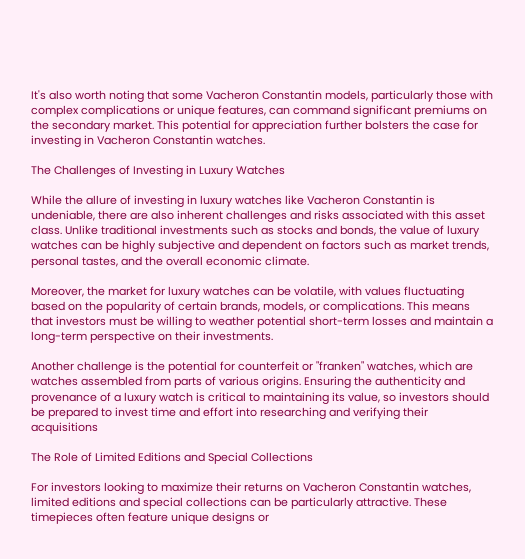It's also worth noting that some Vacheron Constantin models, particularly those with complex complications or unique features, can command significant premiums on the secondary market. This potential for appreciation further bolsters the case for investing in Vacheron Constantin watches.

The Challenges of Investing in Luxury Watches

While the allure of investing in luxury watches like Vacheron Constantin is undeniable, there are also inherent challenges and risks associated with this asset class. Unlike traditional investments such as stocks and bonds, the value of luxury watches can be highly subjective and dependent on factors such as market trends, personal tastes, and the overall economic climate.

Moreover, the market for luxury watches can be volatile, with values fluctuating based on the popularity of certain brands, models, or complications. This means that investors must be willing to weather potential short-term losses and maintain a long-term perspective on their investments.

Another challenge is the potential for counterfeit or "franken" watches, which are watches assembled from parts of various origins. Ensuring the authenticity and provenance of a luxury watch is critical to maintaining its value, so investors should be prepared to invest time and effort into researching and verifying their acquisitions

The Role of Limited Editions and Special Collections

For investors looking to maximize their returns on Vacheron Constantin watches, limited editions and special collections can be particularly attractive. These timepieces often feature unique designs or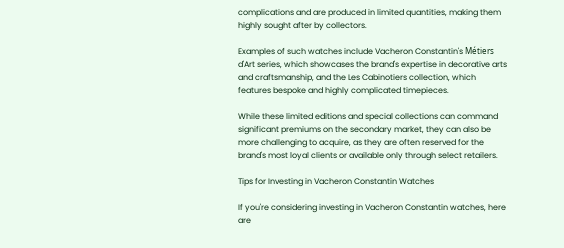complications and are produced in limited quantities, making them highly sought after by collectors.

Examples of such watches include Vacheron Constantin's Métiers d'Art series, which showcases the brand's expertise in decorative arts and craftsmanship, and the Les Cabinotiers collection, which features bespoke and highly complicated timepieces.

While these limited editions and special collections can command significant premiums on the secondary market, they can also be more challenging to acquire, as they are often reserved for the brand's most loyal clients or available only through select retailers.

Tips for Investing in Vacheron Constantin Watches

If you're considering investing in Vacheron Constantin watches, here are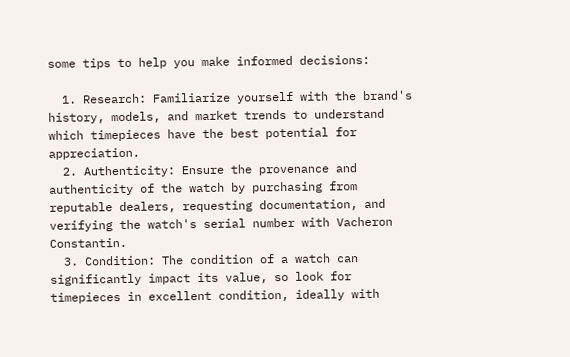some tips to help you make informed decisions:

  1. Research: Familiarize yourself with the brand's history, models, and market trends to understand which timepieces have the best potential for appreciation.
  2. Authenticity: Ensure the provenance and authenticity of the watch by purchasing from reputable dealers, requesting documentation, and verifying the watch's serial number with Vacheron Constantin.
  3. Condition: The condition of a watch can significantly impact its value, so look for timepieces in excellent condition, ideally with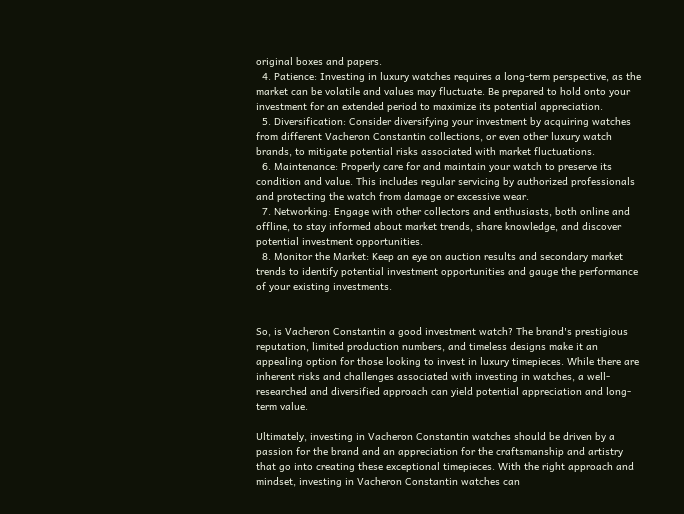original boxes and papers.
  4. Patience: Investing in luxury watches requires a long-term perspective, as the market can be volatile and values may fluctuate. Be prepared to hold onto your investment for an extended period to maximize its potential appreciation.
  5. Diversification: Consider diversifying your investment by acquiring watches from different Vacheron Constantin collections, or even other luxury watch brands, to mitigate potential risks associated with market fluctuations.
  6. Maintenance: Properly care for and maintain your watch to preserve its condition and value. This includes regular servicing by authorized professionals and protecting the watch from damage or excessive wear.
  7. Networking: Engage with other collectors and enthusiasts, both online and offline, to stay informed about market trends, share knowledge, and discover potential investment opportunities.
  8. Monitor the Market: Keep an eye on auction results and secondary market trends to identify potential investment opportunities and gauge the performance of your existing investments.


So, is Vacheron Constantin a good investment watch? The brand's prestigious reputation, limited production numbers, and timeless designs make it an appealing option for those looking to invest in luxury timepieces. While there are inherent risks and challenges associated with investing in watches, a well-researched and diversified approach can yield potential appreciation and long-term value.

Ultimately, investing in Vacheron Constantin watches should be driven by a passion for the brand and an appreciation for the craftsmanship and artistry that go into creating these exceptional timepieces. With the right approach and mindset, investing in Vacheron Constantin watches can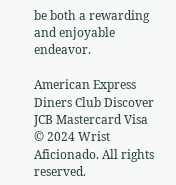be both a rewarding and enjoyable endeavor.

American Express Diners Club Discover JCB Mastercard Visa
© 2024 Wrist Aficionado. All rights reserved.